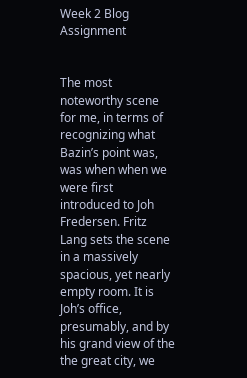Week 2 Blog Assignment


The most noteworthy scene for me, in terms of recognizing what Bazin’s point was, was when when we were first introduced to Joh Fredersen. Fritz Lang sets the scene in a massively spacious, yet nearly empty room. It is Joh’s office, presumably, and by his grand view of the the great city, we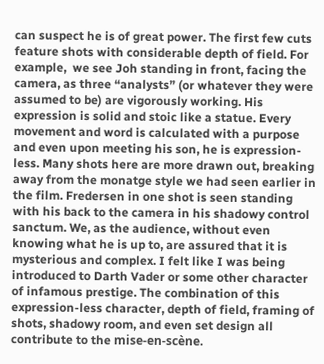can suspect he is of great power. The first few cuts feature shots with considerable depth of field. For example,  we see Joh standing in front, facing the camera, as three “analysts” (or whatever they were assumed to be) are vigorously working. His expression is solid and stoic like a statue. Every movement and word is calculated with a purpose and even upon meeting his son, he is expression-less. Many shots here are more drawn out, breaking away from the monatge style we had seen earlier in the film. Fredersen in one shot is seen standing with his back to the camera in his shadowy control sanctum. We, as the audience, without even knowing what he is up to, are assured that it is mysterious and complex. I felt like I was being introduced to Darth Vader or some other character of infamous prestige. The combination of this expression-less character, depth of field, framing of shots, shadowy room, and even set design all contribute to the mise-en-scène.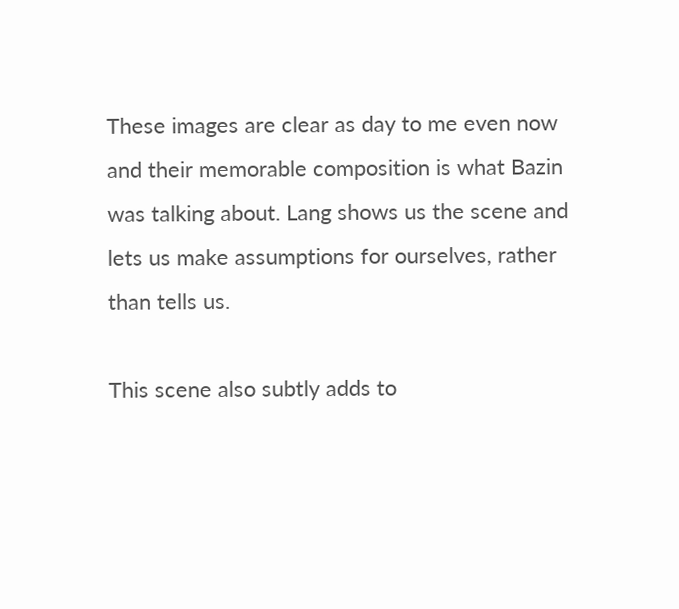These images are clear as day to me even now and their memorable composition is what Bazin was talking about. Lang shows us the scene and lets us make assumptions for ourselves, rather than tells us.

This scene also subtly adds to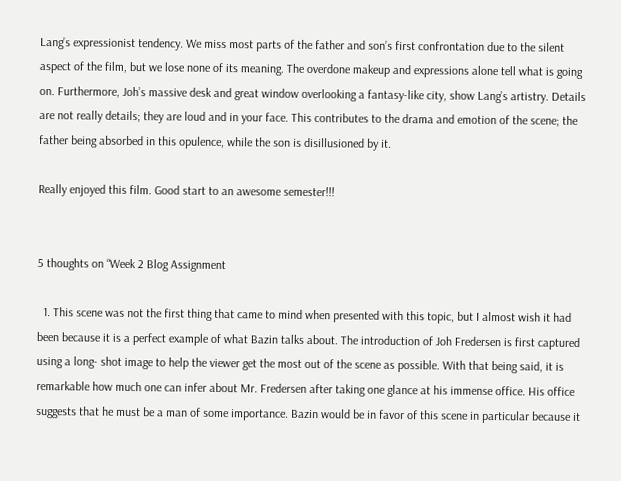Lang’s expressionist tendency. We miss most parts of the father and son’s first confrontation due to the silent aspect of the film, but we lose none of its meaning. The overdone makeup and expressions alone tell what is going on. Furthermore, Joh’s massive desk and great window overlooking a fantasy-like city, show Lang’s artistry. Details are not really details; they are loud and in your face. This contributes to the drama and emotion of the scene; the father being absorbed in this opulence, while the son is disillusioned by it.

Really enjoyed this film. Good start to an awesome semester!!!


5 thoughts on “Week 2 Blog Assignment

  1. This scene was not the first thing that came to mind when presented with this topic, but I almost wish it had been because it is a perfect example of what Bazin talks about. The introduction of Joh Fredersen is first captured using a long- shot image to help the viewer get the most out of the scene as possible. With that being said, it is remarkable how much one can infer about Mr. Fredersen after taking one glance at his immense office. His office suggests that he must be a man of some importance. Bazin would be in favor of this scene in particular because it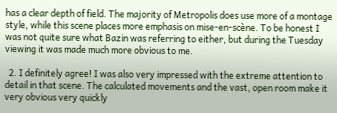has a clear depth of field. The majority of Metropolis does use more of a montage style, while this scene places more emphasis on mise-en-scène. To be honest I was not quite sure what Bazin was referring to either, but during the Tuesday viewing it was made much more obvious to me.

  2. I definitely agree! I was also very impressed with the extreme attention to detail in that scene. The calculated movements and the vast, open room make it very obvious very quickly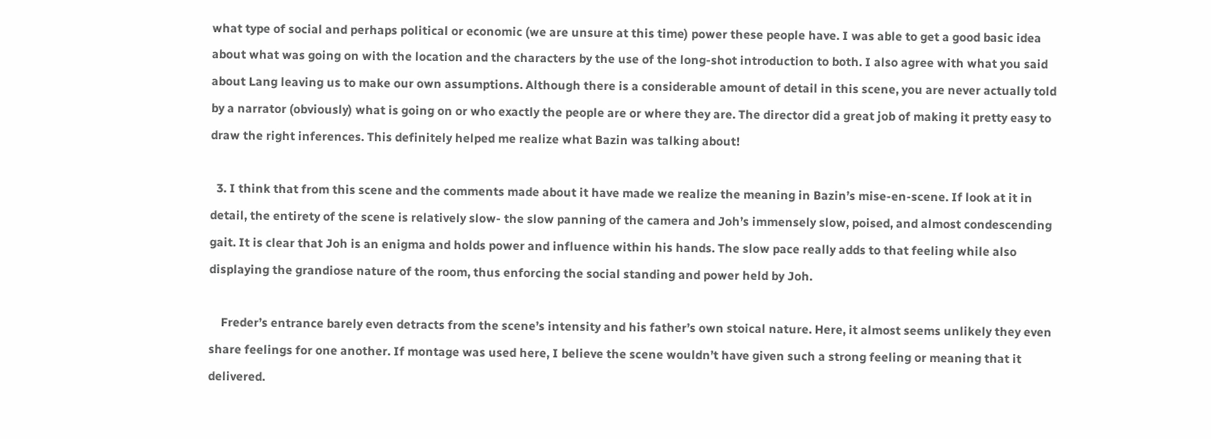what type of social and perhaps political or economic (we are unsure at this time) power these people have. I was able to get a good basic idea about what was going on with the location and the characters by the use of the long-shot introduction to both. I also agree with what you said about Lang leaving us to make our own assumptions. Although there is a considerable amount of detail in this scene, you are never actually told by a narrator (obviously) what is going on or who exactly the people are or where they are. The director did a great job of making it pretty easy to draw the right inferences. This definitely helped me realize what Bazin was talking about!

  3. I think that from this scene and the comments made about it have made we realize the meaning in Bazin’s mise-en-scene. If look at it in detail, the entirety of the scene is relatively slow- the slow panning of the camera and Joh’s immensely slow, poised, and almost condescending gait. It is clear that Joh is an enigma and holds power and influence within his hands. The slow pace really adds to that feeling while also displaying the grandiose nature of the room, thus enforcing the social standing and power held by Joh.

    Freder’s entrance barely even detracts from the scene’s intensity and his father’s own stoical nature. Here, it almost seems unlikely they even share feelings for one another. If montage was used here, I believe the scene wouldn’t have given such a strong feeling or meaning that it delivered.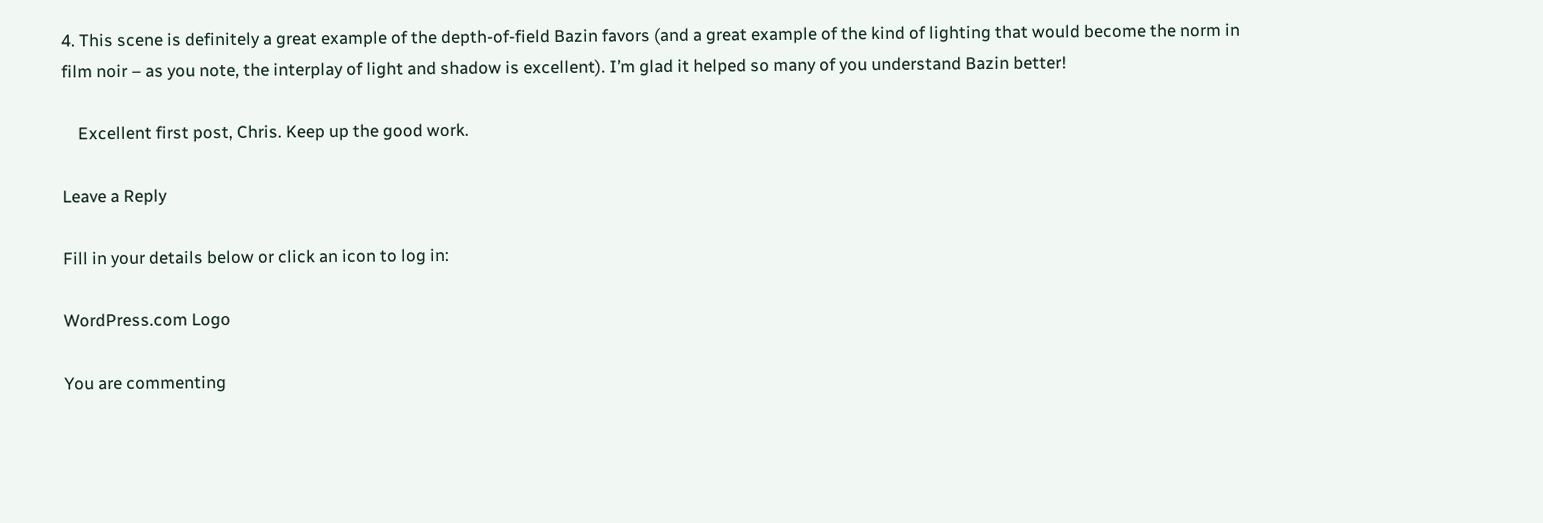4. This scene is definitely a great example of the depth-of-field Bazin favors (and a great example of the kind of lighting that would become the norm in film noir – as you note, the interplay of light and shadow is excellent). I’m glad it helped so many of you understand Bazin better!

    Excellent first post, Chris. Keep up the good work.

Leave a Reply

Fill in your details below or click an icon to log in:

WordPress.com Logo

You are commenting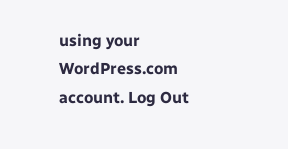using your WordPress.com account. Log Out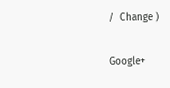/  Change )

Google+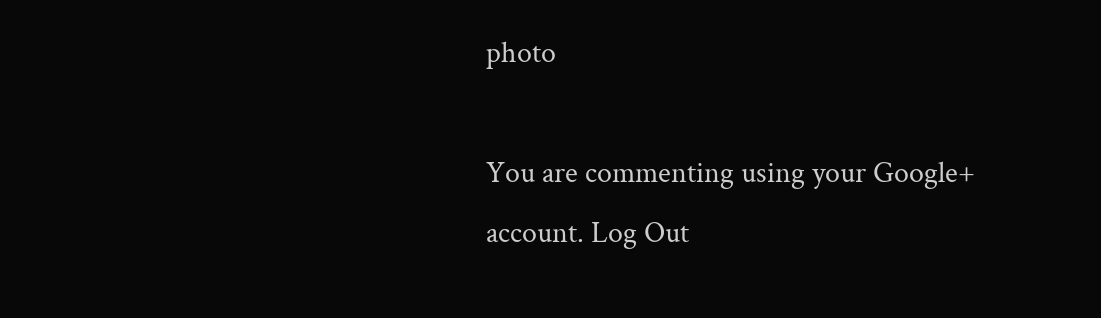photo

You are commenting using your Google+ account. Log Out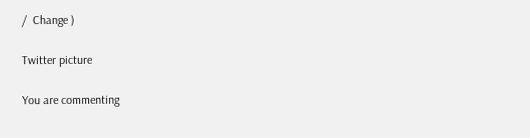/  Change )

Twitter picture

You are commenting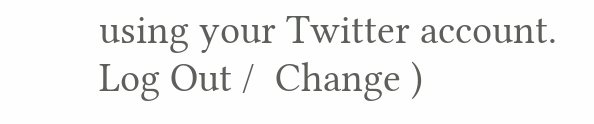using your Twitter account. Log Out /  Change )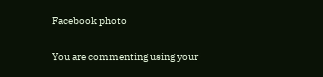Facebook photo

You are commenting using your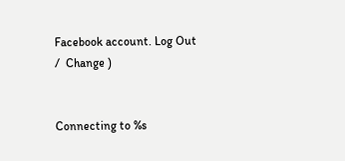Facebook account. Log Out /  Change )


Connecting to %s